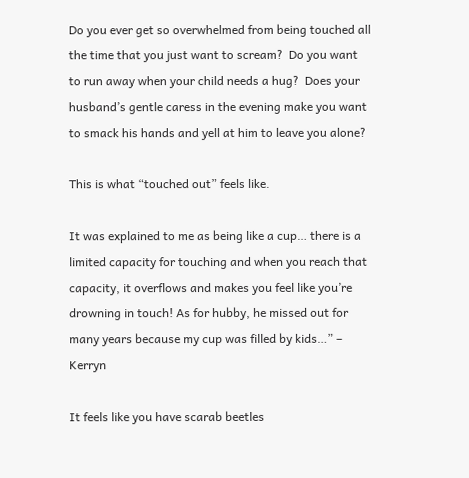Do you ever get so overwhelmed from being touched all the time that you just want to scream?  Do you want to run away when your child needs a hug?  Does your husband’s gentle caress in the evening make you want to smack his hands and yell at him to leave you alone?

This is what “touched out” feels like.

It was explained to me as being like a cup… there is a limited capacity for touching and when you reach that capacity, it overflows and makes you feel like you’re drowning in touch! As for hubby, he missed out for many years because my cup was filled by kids…” – Kerryn

It feels like you have scarab beetles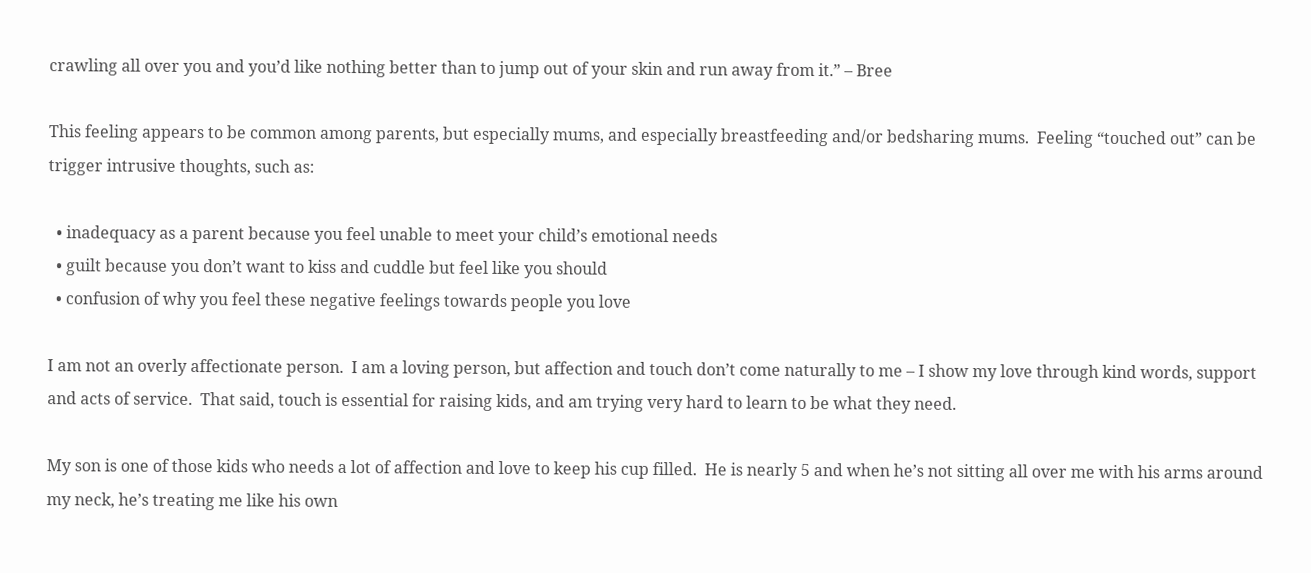crawling all over you and you’d like nothing better than to jump out of your skin and run away from it.” – Bree

This feeling appears to be common among parents, but especially mums, and especially breastfeeding and/or bedsharing mums.  Feeling “touched out” can be trigger intrusive thoughts, such as:

  • inadequacy as a parent because you feel unable to meet your child’s emotional needs
  • guilt because you don’t want to kiss and cuddle but feel like you should
  • confusion of why you feel these negative feelings towards people you love

I am not an overly affectionate person.  I am a loving person, but affection and touch don’t come naturally to me – I show my love through kind words, support and acts of service.  That said, touch is essential for raising kids, and am trying very hard to learn to be what they need.

My son is one of those kids who needs a lot of affection and love to keep his cup filled.  He is nearly 5 and when he’s not sitting all over me with his arms around my neck, he’s treating me like his own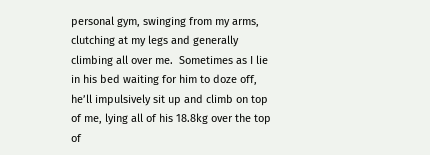personal gym, swinging from my arms, clutching at my legs and generally climbing all over me.  Sometimes as I lie in his bed waiting for him to doze off, he’ll impulsively sit up and climb on top of me, lying all of his 18.8kg over the top of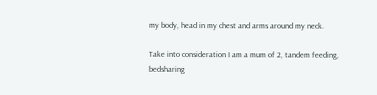my body, head in my chest and arms around my neck.

Take into consideration I am a mum of 2, tandem feeding, bedsharing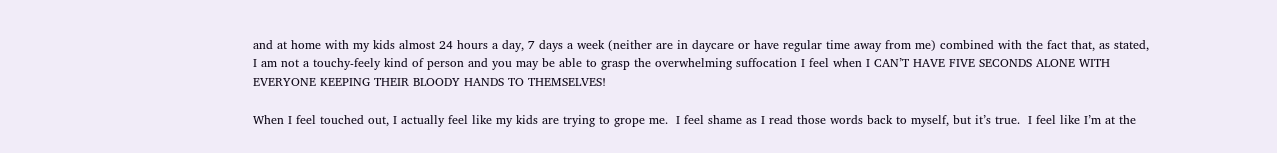and at home with my kids almost 24 hours a day, 7 days a week (neither are in daycare or have regular time away from me) combined with the fact that, as stated, I am not a touchy-feely kind of person and you may be able to grasp the overwhelming suffocation I feel when I CAN’T HAVE FIVE SECONDS ALONE WITH EVERYONE KEEPING THEIR BLOODY HANDS TO THEMSELVES!

When I feel touched out, I actually feel like my kids are trying to grope me.  I feel shame as I read those words back to myself, but it’s true.  I feel like I’m at the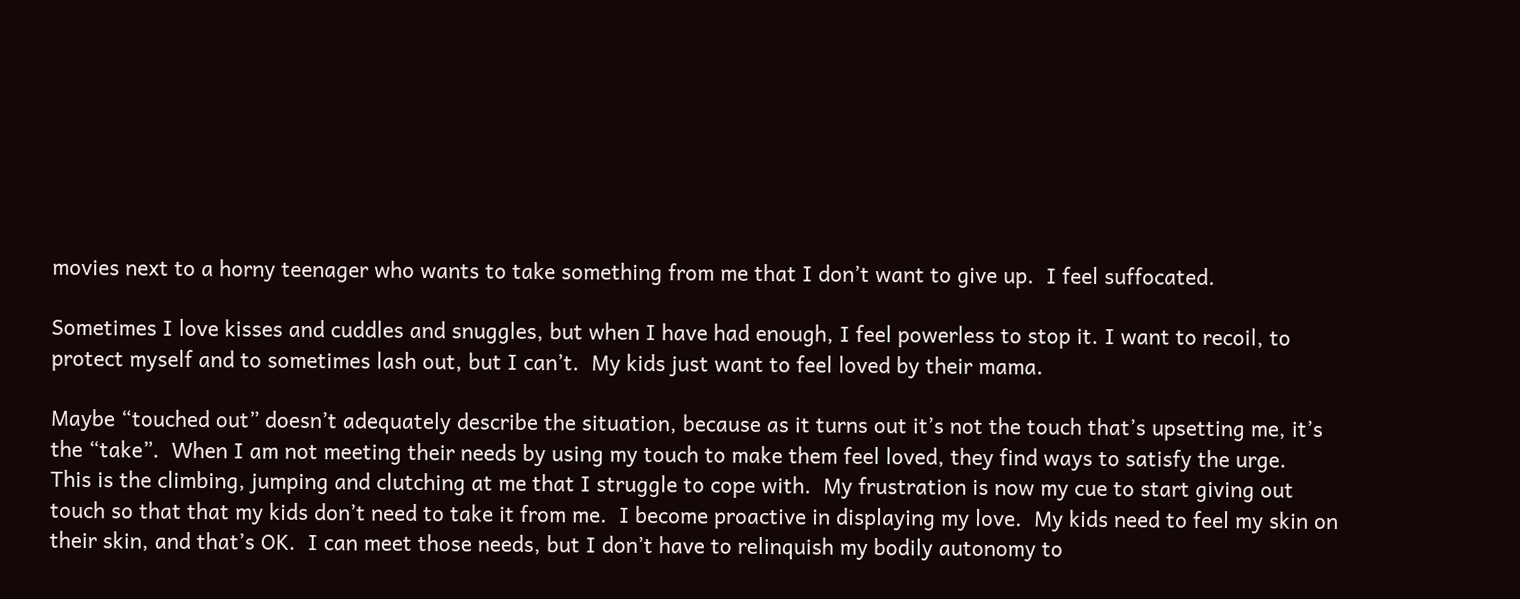movies next to a horny teenager who wants to take something from me that I don’t want to give up.  I feel suffocated.

Sometimes I love kisses and cuddles and snuggles, but when I have had enough, I feel powerless to stop it. I want to recoil, to protect myself and to sometimes lash out, but I can’t.  My kids just want to feel loved by their mama.

Maybe “touched out” doesn’t adequately describe the situation, because as it turns out it’s not the touch that’s upsetting me, it’s the “take”.  When I am not meeting their needs by using my touch to make them feel loved, they find ways to satisfy the urge.  This is the climbing, jumping and clutching at me that I struggle to cope with.  My frustration is now my cue to start giving out touch so that that my kids don’t need to take it from me.  I become proactive in displaying my love.  My kids need to feel my skin on their skin, and that’s OK.  I can meet those needs, but I don’t have to relinquish my bodily autonomy to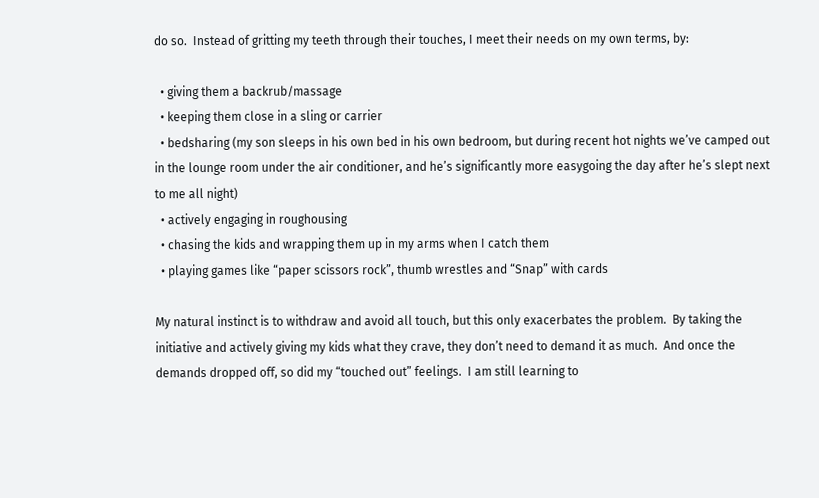do so.  Instead of gritting my teeth through their touches, I meet their needs on my own terms, by:

  • giving them a backrub/massage
  • keeping them close in a sling or carrier
  • bedsharing (my son sleeps in his own bed in his own bedroom, but during recent hot nights we’ve camped out in the lounge room under the air conditioner, and he’s significantly more easygoing the day after he’s slept next to me all night)
  • actively engaging in roughousing
  • chasing the kids and wrapping them up in my arms when I catch them
  • playing games like “paper scissors rock”, thumb wrestles and “Snap” with cards

My natural instinct is to withdraw and avoid all touch, but this only exacerbates the problem.  By taking the initiative and actively giving my kids what they crave, they don’t need to demand it as much.  And once the demands dropped off, so did my “touched out” feelings.  I am still learning to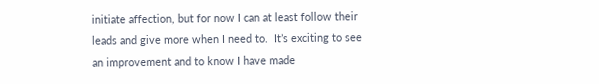initiate affection, but for now I can at least follow their leads and give more when I need to.  It’s exciting to see an improvement and to know I have made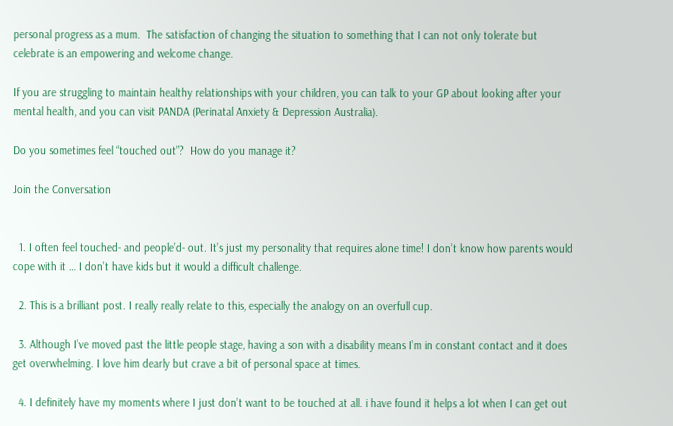personal progress as a mum.  The satisfaction of changing the situation to something that I can not only tolerate but celebrate is an empowering and welcome change.

If you are struggling to maintain healthy relationships with your children, you can talk to your GP about looking after your mental health, and you can visit PANDA (Perinatal Anxiety & Depression Australia).

Do you sometimes feel “touched out”?  How do you manage it?

Join the Conversation


  1. I often feel touched- and people’d- out. It’s just my personality that requires alone time! I don’t know how parents would cope with it … I don’t have kids but it would a difficult challenge.

  2. This is a brilliant post. I really really relate to this, especially the analogy on an overfull cup.

  3. Although I’ve moved past the little people stage, having a son with a disability means I’m in constant contact and it does get overwhelming. I love him dearly but crave a bit of personal space at times.

  4. I definitely have my moments where I just don’t want to be touched at all. i have found it helps a lot when I can get out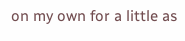on my own for a little as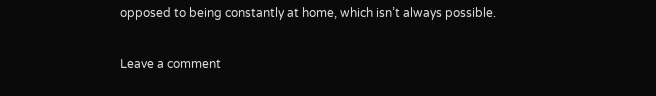opposed to being constantly at home, which isn’t always possible.

Leave a comment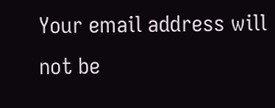Your email address will not be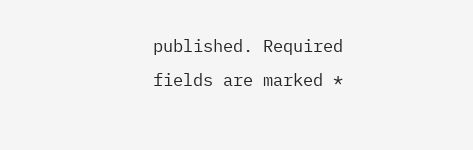published. Required fields are marked *